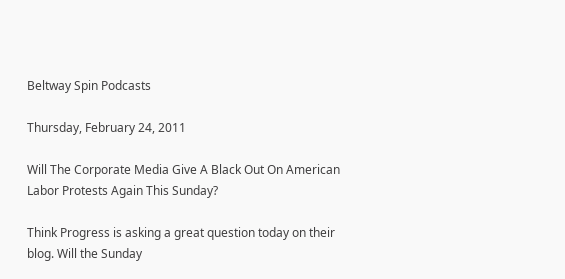Beltway Spin Podcasts

Thursday, February 24, 2011

Will The Corporate Media Give A Black Out On American Labor Protests Again This Sunday?

Think Progress is asking a great question today on their blog. Will the Sunday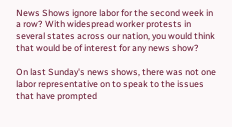News Shows ignore labor for the second week in a row? With widespread worker protests in several states across our nation, you would think that would be of interest for any news show?

On last Sunday's news shows, there was not one labor representative on to speak to the issues that have prompted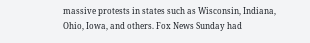massive protests in states such as Wisconsin, Indiana, Ohio, Iowa, and others. Fox News Sunday had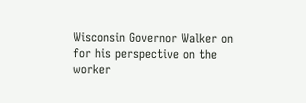Wisconsin Governor Walker on for his perspective on the worker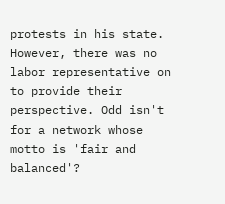protests in his state. However, there was no labor representative on to provide their perspective. Odd isn't for a network whose motto is 'fair and balanced'?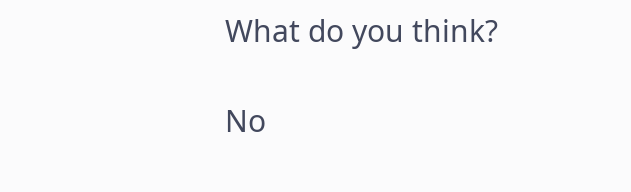What do you think?

No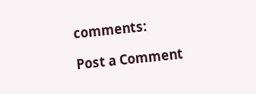comments:

Post a Comment